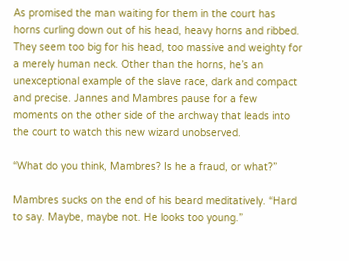As promised the man waiting for them in the court has horns curling down out of his head, heavy horns and ribbed. They seem too big for his head, too massive and weighty for a merely human neck. Other than the horns, he’s an unexceptional example of the slave race, dark and compact and precise. Jannes and Mambres pause for a few moments on the other side of the archway that leads into the court to watch this new wizard unobserved.

“What do you think, Mambres? Is he a fraud, or what?”

Mambres sucks on the end of his beard meditatively. “Hard to say. Maybe, maybe not. He looks too young.”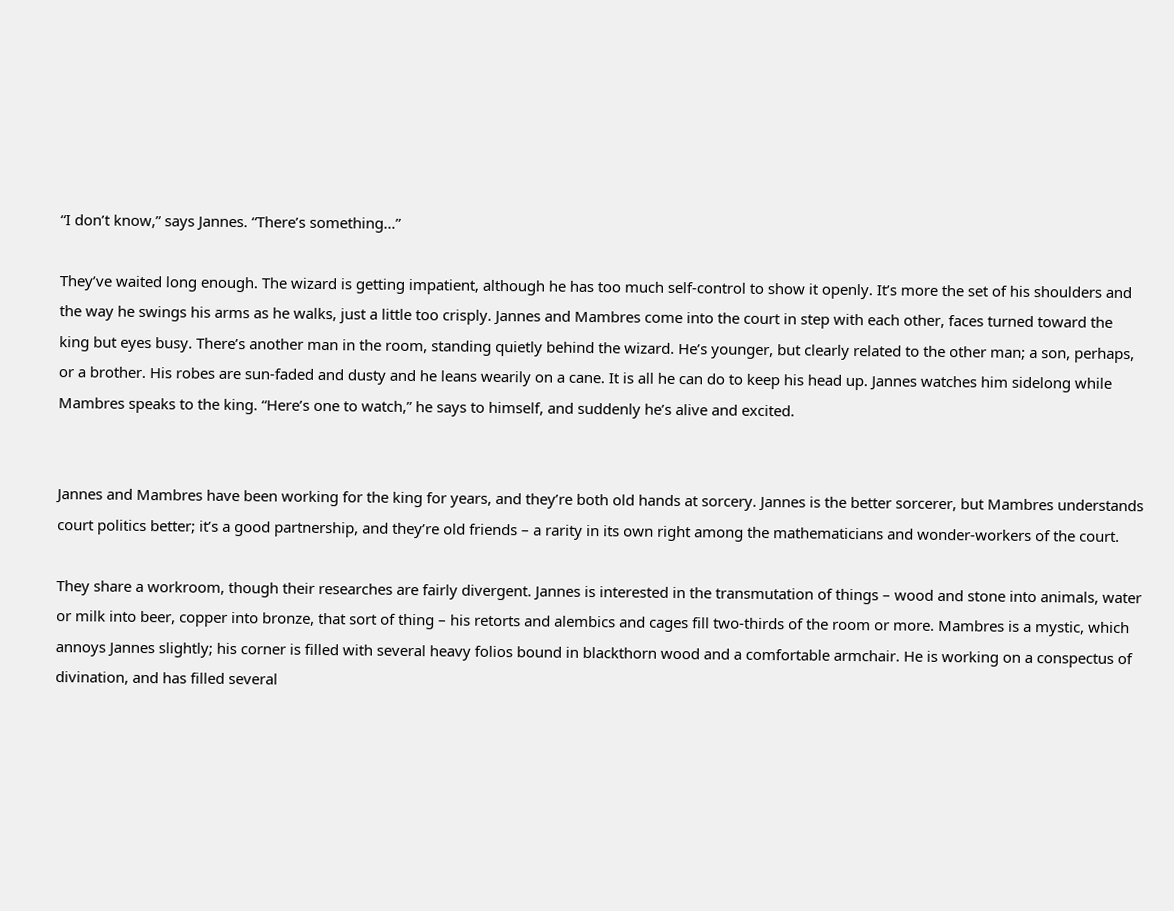“I don’t know,” says Jannes. “There’s something…”

They’ve waited long enough. The wizard is getting impatient, although he has too much self-control to show it openly. It’s more the set of his shoulders and the way he swings his arms as he walks, just a little too crisply. Jannes and Mambres come into the court in step with each other, faces turned toward the king but eyes busy. There’s another man in the room, standing quietly behind the wizard. He’s younger, but clearly related to the other man; a son, perhaps, or a brother. His robes are sun-faded and dusty and he leans wearily on a cane. It is all he can do to keep his head up. Jannes watches him sidelong while Mambres speaks to the king. “Here’s one to watch,” he says to himself, and suddenly he’s alive and excited.


Jannes and Mambres have been working for the king for years, and they’re both old hands at sorcery. Jannes is the better sorcerer, but Mambres understands court politics better; it’s a good partnership, and they’re old friends – a rarity in its own right among the mathematicians and wonder-workers of the court.

They share a workroom, though their researches are fairly divergent. Jannes is interested in the transmutation of things – wood and stone into animals, water or milk into beer, copper into bronze, that sort of thing – his retorts and alembics and cages fill two-thirds of the room or more. Mambres is a mystic, which annoys Jannes slightly; his corner is filled with several heavy folios bound in blackthorn wood and a comfortable armchair. He is working on a conspectus of divination, and has filled several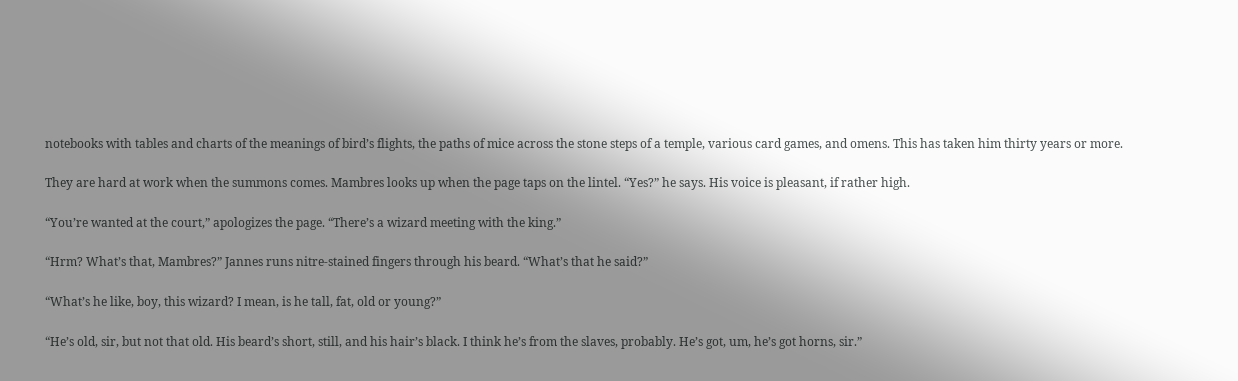notebooks with tables and charts of the meanings of bird’s flights, the paths of mice across the stone steps of a temple, various card games, and omens. This has taken him thirty years or more.

They are hard at work when the summons comes. Mambres looks up when the page taps on the lintel. “Yes?” he says. His voice is pleasant, if rather high.

“You’re wanted at the court,” apologizes the page. “There’s a wizard meeting with the king.”

“Hrm? What’s that, Mambres?” Jannes runs nitre-stained fingers through his beard. “What’s that he said?”

“What’s he like, boy, this wizard? I mean, is he tall, fat, old or young?”

“He’s old, sir, but not that old. His beard’s short, still, and his hair’s black. I think he’s from the slaves, probably. He’s got, um, he’s got horns, sir.”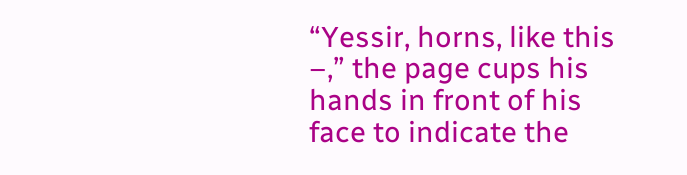“Yessir, horns, like this –,” the page cups his hands in front of his face to indicate the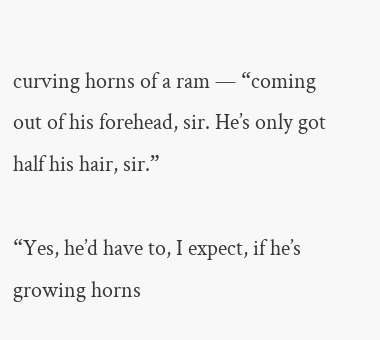curving horns of a ram — “coming out of his forehead, sir. He’s only got half his hair, sir.”

“Yes, he’d have to, I expect, if he’s growing horns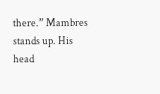there.” Mambres stands up. His head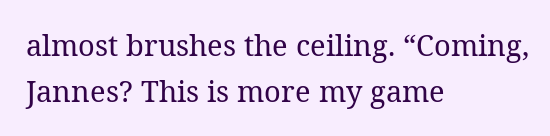almost brushes the ceiling. “Coming, Jannes? This is more my game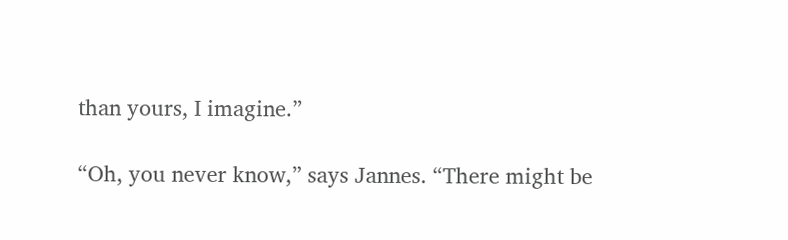than yours, I imagine.”

“Oh, you never know,” says Jannes. “There might be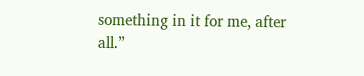something in it for me, after all.”